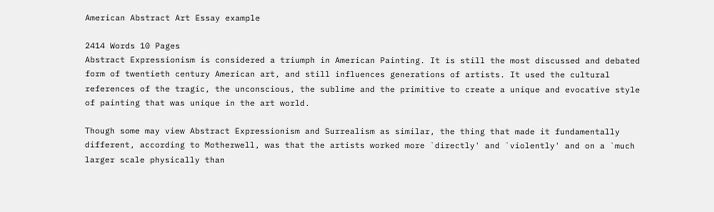American Abstract Art Essay example

2414 Words 10 Pages
Abstract Expressionism is considered a triumph in American Painting. It is still the most discussed and debated form of twentieth century American art, and still influences generations of artists. It used the cultural references of the tragic, the unconscious, the sublime and the primitive to create a unique and evocative style of painting that was unique in the art world.

Though some may view Abstract Expressionism and Surrealism as similar, the thing that made it fundamentally different, according to Motherwell, was that the artists worked more `directly' and `violently' and on a `much larger scale physically than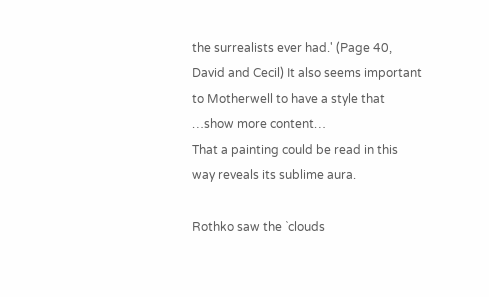the surrealists ever had.' (Page 40, David and Cecil) It also seems important to Motherwell to have a style that
…show more content…
That a painting could be read in this way reveals its sublime aura.

Rothko saw the `clouds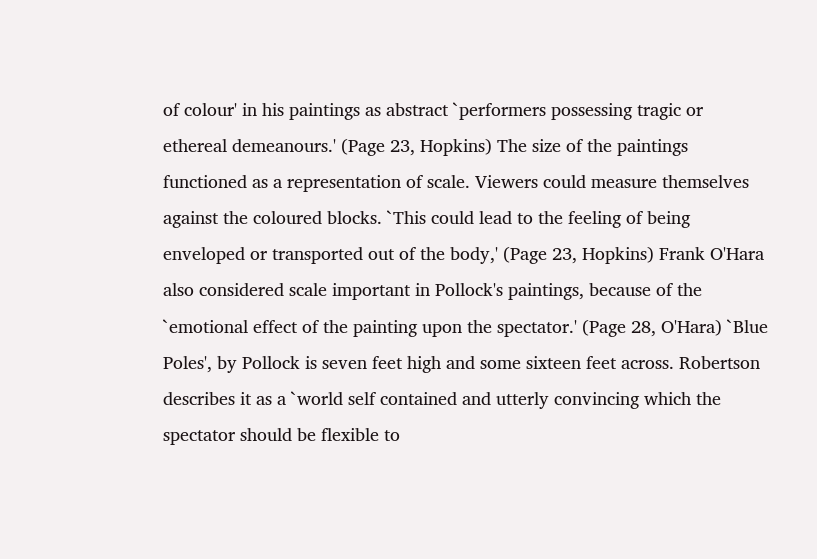of colour' in his paintings as abstract `performers possessing tragic or ethereal demeanours.' (Page 23, Hopkins) The size of the paintings functioned as a representation of scale. Viewers could measure themselves against the coloured blocks. `This could lead to the feeling of being enveloped or transported out of the body,' (Page 23, Hopkins) Frank O'Hara also considered scale important in Pollock's paintings, because of the `emotional effect of the painting upon the spectator.' (Page 28, O'Hara) `Blue Poles', by Pollock is seven feet high and some sixteen feet across. Robertson describes it as a `world self contained and utterly convincing which the spectator should be flexible to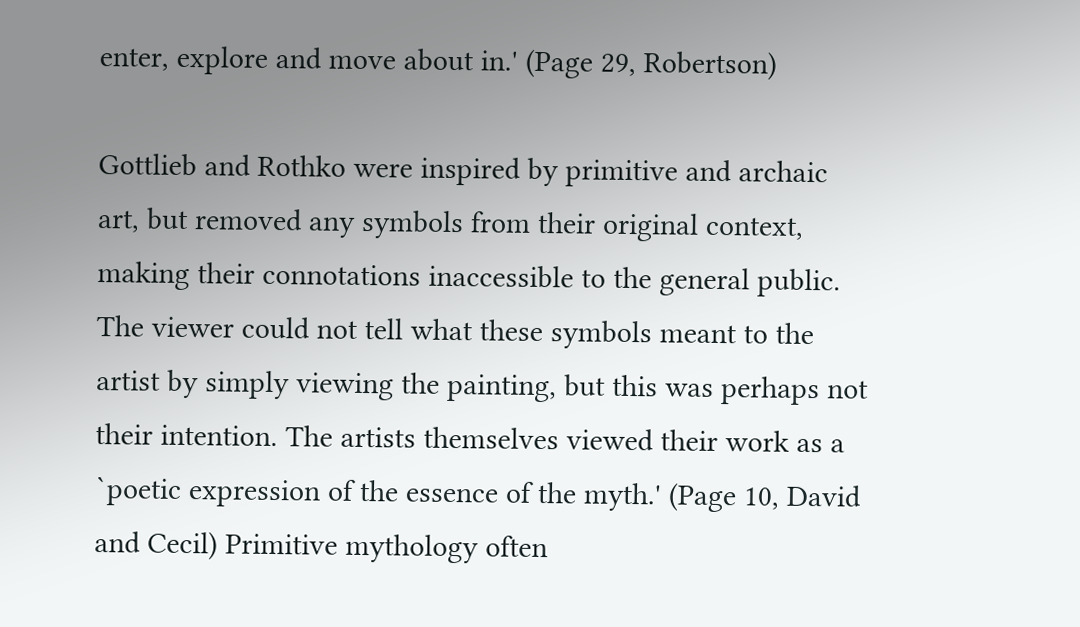enter, explore and move about in.' (Page 29, Robertson)

Gottlieb and Rothko were inspired by primitive and archaic art, but removed any symbols from their original context, making their connotations inaccessible to the general public. The viewer could not tell what these symbols meant to the artist by simply viewing the painting, but this was perhaps not their intention. The artists themselves viewed their work as a `poetic expression of the essence of the myth.' (Page 10, David and Cecil) Primitive mythology often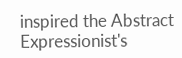inspired the Abstract Expressionist's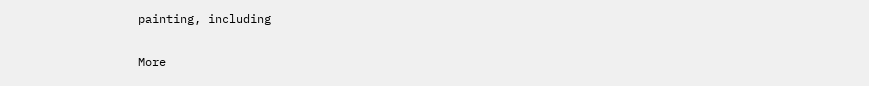painting, including

More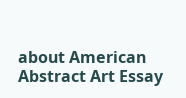about American Abstract Art Essay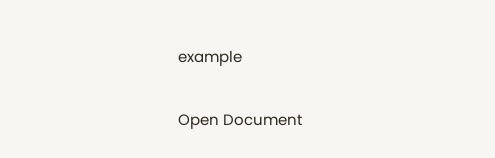example

Open Document